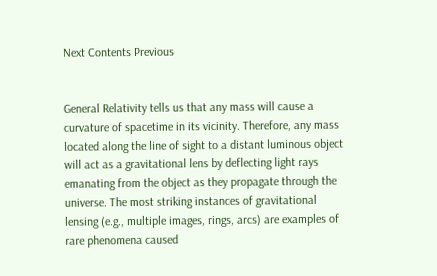Next Contents Previous


General Relativity tells us that any mass will cause a curvature of spacetime in its vicinity. Therefore, any mass located along the line of sight to a distant luminous object will act as a gravitational lens by deflecting light rays emanating from the object as they propagate through the universe. The most striking instances of gravitational lensing (e.g., multiple images, rings, arcs) are examples of rare phenomena caused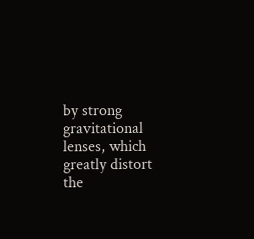by strong gravitational lenses, which greatly distort the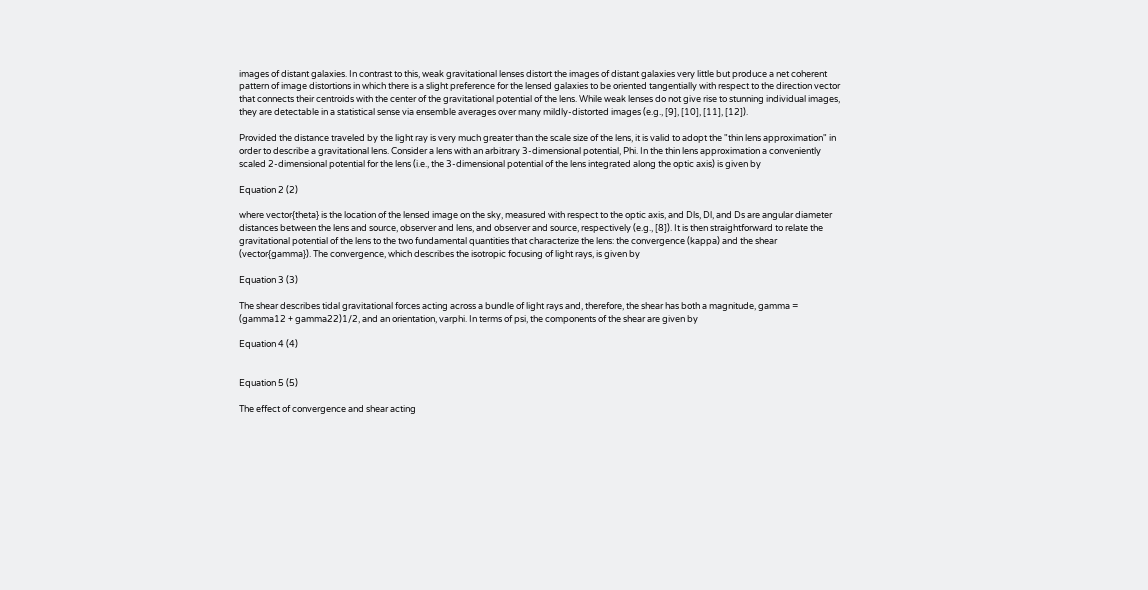images of distant galaxies. In contrast to this, weak gravitational lenses distort the images of distant galaxies very little but produce a net coherent pattern of image distortions in which there is a slight preference for the lensed galaxies to be oriented tangentially with respect to the direction vector that connects their centroids with the center of the gravitational potential of the lens. While weak lenses do not give rise to stunning individual images, they are detectable in a statistical sense via ensemble averages over many mildly-distorted images (e.g., [9], [10], [11], [12]).

Provided the distance traveled by the light ray is very much greater than the scale size of the lens, it is valid to adopt the "thin lens approximation" in order to describe a gravitational lens. Consider a lens with an arbitrary 3-dimensional potential, Phi. In the thin lens approximation a conveniently scaled 2-dimensional potential for the lens (i.e., the 3-dimensional potential of the lens integrated along the optic axis) is given by

Equation 2 (2)

where vector{theta} is the location of the lensed image on the sky, measured with respect to the optic axis, and Dls, Dl, and Ds are angular diameter distances between the lens and source, observer and lens, and observer and source, respectively (e.g., [8]). It is then straightforward to relate the gravitational potential of the lens to the two fundamental quantities that characterize the lens: the convergence (kappa) and the shear (vector{gamma}). The convergence, which describes the isotropic focusing of light rays, is given by

Equation 3 (3)

The shear describes tidal gravitational forces acting across a bundle of light rays and, therefore, the shear has both a magnitude, gamma = (gamma12 + gamma22)1/2, and an orientation, varphi. In terms of psi, the components of the shear are given by

Equation 4 (4)


Equation 5 (5)

The effect of convergence and shear acting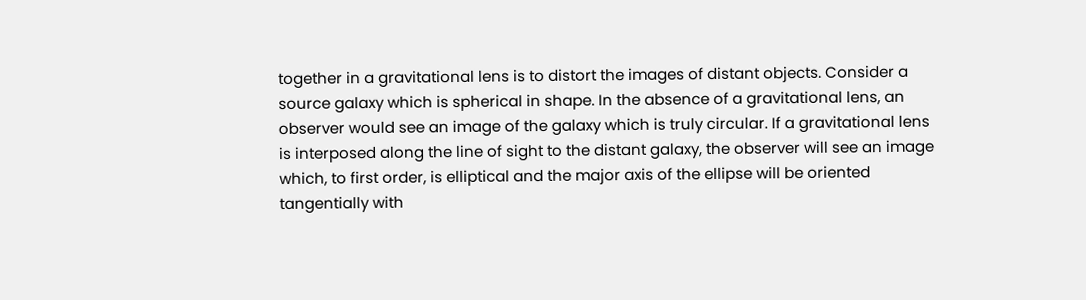together in a gravitational lens is to distort the images of distant objects. Consider a source galaxy which is spherical in shape. In the absence of a gravitational lens, an observer would see an image of the galaxy which is truly circular. If a gravitational lens is interposed along the line of sight to the distant galaxy, the observer will see an image which, to first order, is elliptical and the major axis of the ellipse will be oriented tangentially with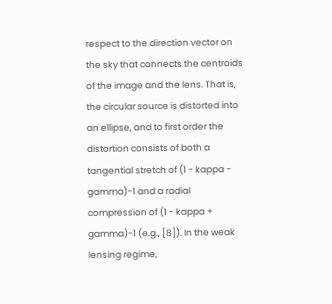respect to the direction vector on the sky that connects the centroids of the image and the lens. That is, the circular source is distorted into an ellipse, and to first order the distortion consists of both a tangential stretch of (1 - kappa - gamma)-1 and a radial compression of (1 - kappa + gamma)-1 (e.g., [8]). In the weak lensing regime,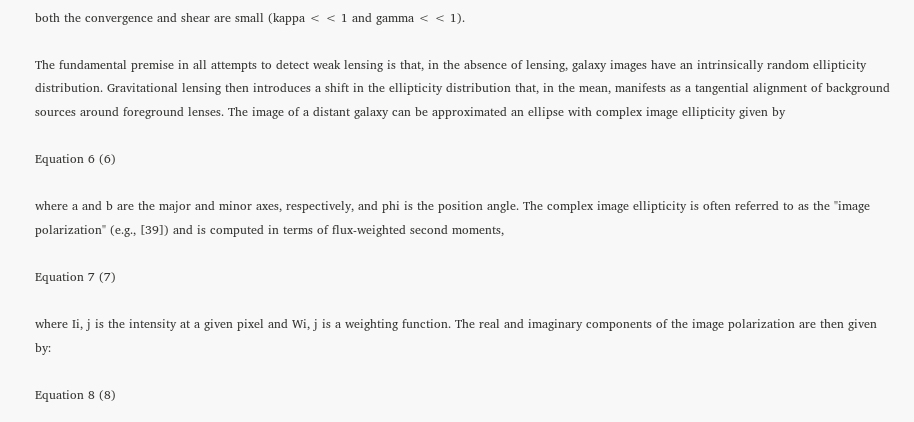both the convergence and shear are small (kappa < < 1 and gamma < < 1).

The fundamental premise in all attempts to detect weak lensing is that, in the absence of lensing, galaxy images have an intrinsically random ellipticity distribution. Gravitational lensing then introduces a shift in the ellipticity distribution that, in the mean, manifests as a tangential alignment of background sources around foreground lenses. The image of a distant galaxy can be approximated an ellipse with complex image ellipticity given by

Equation 6 (6)

where a and b are the major and minor axes, respectively, and phi is the position angle. The complex image ellipticity is often referred to as the "image polarization" (e.g., [39]) and is computed in terms of flux-weighted second moments,

Equation 7 (7)

where Ii, j is the intensity at a given pixel and Wi, j is a weighting function. The real and imaginary components of the image polarization are then given by:

Equation 8 (8)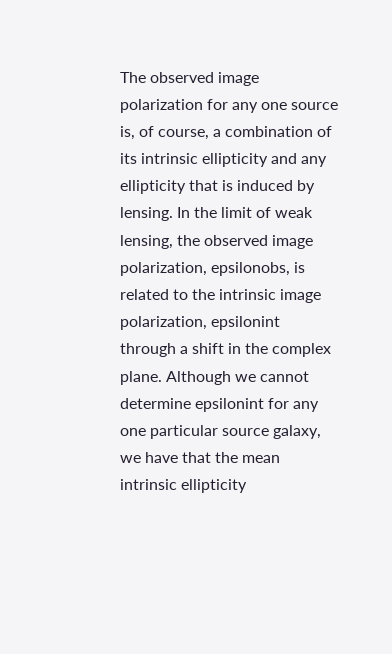The observed image polarization for any one source is, of course, a combination of its intrinsic ellipticity and any ellipticity that is induced by lensing. In the limit of weak lensing, the observed image polarization, epsilonobs, is related to the intrinsic image polarization, epsilonint through a shift in the complex plane. Although we cannot determine epsilonint for any one particular source galaxy, we have that the mean intrinsic ellipticity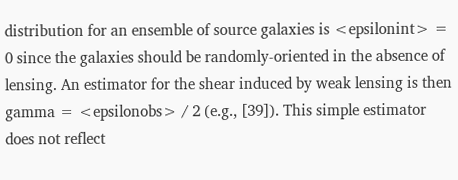distribution for an ensemble of source galaxies is <epsilonint> = 0 since the galaxies should be randomly-oriented in the absence of lensing. An estimator for the shear induced by weak lensing is then gamma = <epsilonobs> / 2 (e.g., [39]). This simple estimator does not reflect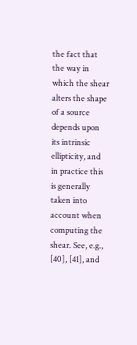the fact that the way in which the shear alters the shape of a source depends upon its intrinsic ellipticity, and in practice this is generally taken into account when computing the shear. See, e.g., [40], [41], and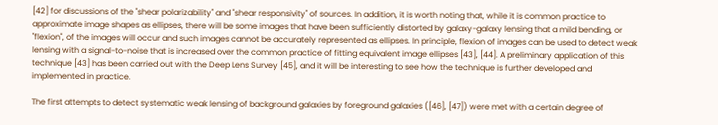[42] for discussions of the "shear polarizability" and "shear responsivity" of sources. In addition, it is worth noting that, while it is common practice to approximate image shapes as ellipses, there will be some images that have been sufficiently distorted by galaxy-galaxy lensing that a mild bending, or "flexion", of the images will occur and such images cannot be accurately represented as ellipses. In principle, flexion of images can be used to detect weak lensing with a signal-to-noise that is increased over the common practice of fitting equivalent image ellipses [43], [44]. A preliminary application of this technique [43] has been carried out with the Deep Lens Survey [45], and it will be interesting to see how the technique is further developed and implemented in practice.

The first attempts to detect systematic weak lensing of background galaxies by foreground galaxies ([46], [47]) were met with a certain degree of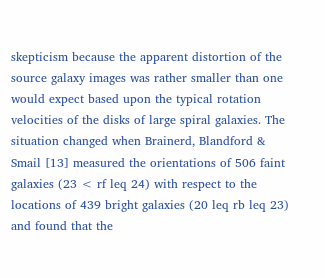skepticism because the apparent distortion of the source galaxy images was rather smaller than one would expect based upon the typical rotation velocities of the disks of large spiral galaxies. The situation changed when Brainerd, Blandford & Smail [13] measured the orientations of 506 faint galaxies (23 < rf leq 24) with respect to the locations of 439 bright galaxies (20 leq rb leq 23) and found that the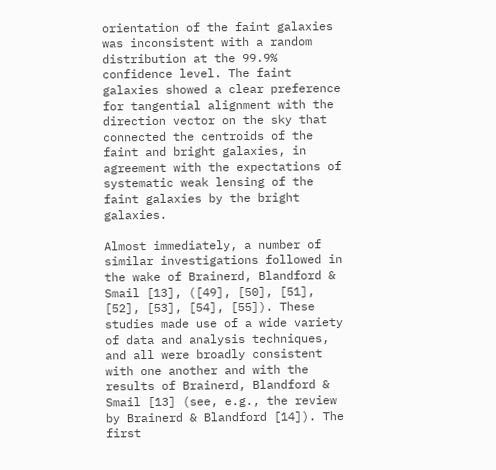orientation of the faint galaxies was inconsistent with a random distribution at the 99.9% confidence level. The faint galaxies showed a clear preference for tangential alignment with the direction vector on the sky that connected the centroids of the faint and bright galaxies, in agreement with the expectations of systematic weak lensing of the faint galaxies by the bright galaxies.

Almost immediately, a number of similar investigations followed in the wake of Brainerd, Blandford & Smail [13], ([49], [50], [51], [52], [53], [54], [55]). These studies made use of a wide variety of data and analysis techniques, and all were broadly consistent with one another and with the results of Brainerd, Blandford & Smail [13] (see, e.g., the review by Brainerd & Blandford [14]). The first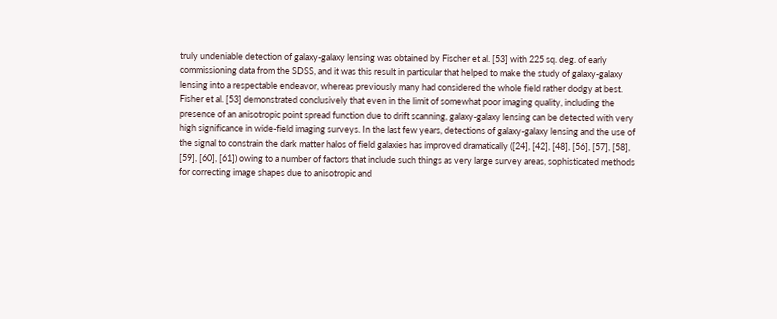truly undeniable detection of galaxy-galaxy lensing was obtained by Fischer et al. [53] with 225 sq. deg. of early commissioning data from the SDSS, and it was this result in particular that helped to make the study of galaxy-galaxy lensing into a respectable endeavor, whereas previously many had considered the whole field rather dodgy at best. Fisher et al. [53] demonstrated conclusively that even in the limit of somewhat poor imaging quality, including the presence of an anisotropic point spread function due to drift scanning, galaxy-galaxy lensing can be detected with very high significance in wide-field imaging surveys. In the last few years, detections of galaxy-galaxy lensing and the use of the signal to constrain the dark matter halos of field galaxies has improved dramatically ([24], [42], [48], [56], [57], [58], [59], [60], [61]) owing to a number of factors that include such things as very large survey areas, sophisticated methods for correcting image shapes due to anisotropic and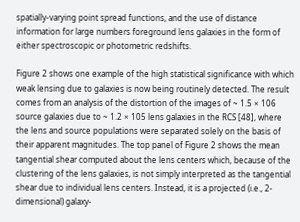spatially-varying point spread functions, and the use of distance information for large numbers foreground lens galaxies in the form of either spectroscopic or photometric redshifts.

Figure 2 shows one example of the high statistical significance with which weak lensing due to galaxies is now being routinely detected. The result comes from an analysis of the distortion of the images of ~ 1.5 × 106 source galaxies due to ~ 1.2 × 105 lens galaxies in the RCS [48], where the lens and source populations were separated solely on the basis of their apparent magnitudes. The top panel of Figure 2 shows the mean tangential shear computed about the lens centers which, because of the clustering of the lens galaxies, is not simply interpreted as the tangential shear due to individual lens centers. Instead, it is a projected (i.e., 2-dimensional) galaxy-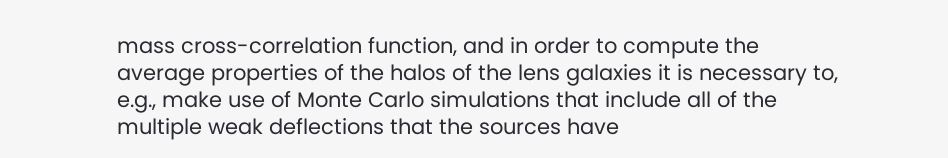mass cross-correlation function, and in order to compute the average properties of the halos of the lens galaxies it is necessary to, e.g., make use of Monte Carlo simulations that include all of the multiple weak deflections that the sources have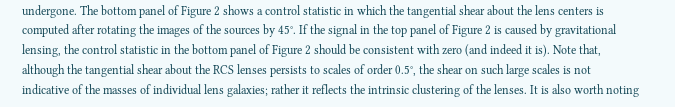undergone. The bottom panel of Figure 2 shows a control statistic in which the tangential shear about the lens centers is computed after rotating the images of the sources by 45°. If the signal in the top panel of Figure 2 is caused by gravitational lensing, the control statistic in the bottom panel of Figure 2 should be consistent with zero (and indeed it is). Note that, although the tangential shear about the RCS lenses persists to scales of order 0.5°, the shear on such large scales is not indicative of the masses of individual lens galaxies; rather it reflects the intrinsic clustering of the lenses. It is also worth noting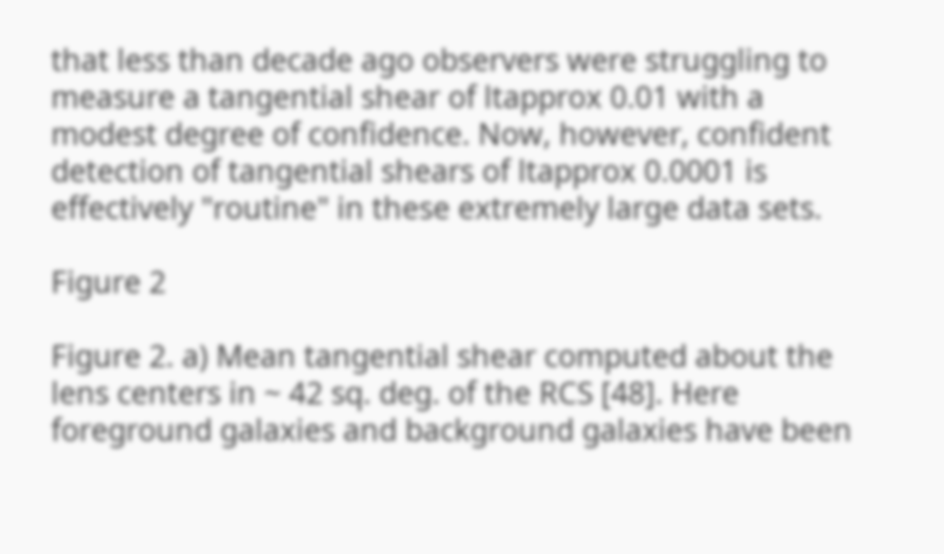that less than decade ago observers were struggling to measure a tangential shear of ltapprox 0.01 with a modest degree of confidence. Now, however, confident detection of tangential shears of ltapprox 0.0001 is effectively "routine" in these extremely large data sets.

Figure 2

Figure 2. a) Mean tangential shear computed about the lens centers in ~ 42 sq. deg. of the RCS [48]. Here foreground galaxies and background galaxies have been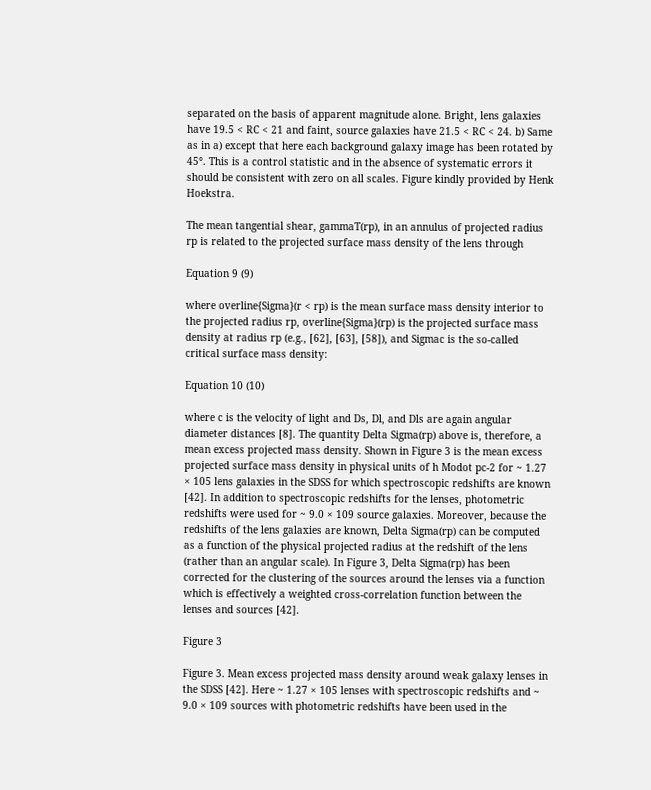separated on the basis of apparent magnitude alone. Bright, lens galaxies have 19.5 < RC < 21 and faint, source galaxies have 21.5 < RC < 24. b) Same as in a) except that here each background galaxy image has been rotated by 45°. This is a control statistic and in the absence of systematic errors it should be consistent with zero on all scales. Figure kindly provided by Henk Hoekstra.

The mean tangential shear, gammaT(rp), in an annulus of projected radius rp is related to the projected surface mass density of the lens through

Equation 9 (9)

where overline{Sigma}(r < rp) is the mean surface mass density interior to the projected radius rp, overline{Sigma}(rp) is the projected surface mass density at radius rp (e.g., [62], [63], [58]), and Sigmac is the so-called critical surface mass density:

Equation 10 (10)

where c is the velocity of light and Ds, Dl, and Dls are again angular diameter distances [8]. The quantity Delta Sigma(rp) above is, therefore, a mean excess projected mass density. Shown in Figure 3 is the mean excess projected surface mass density in physical units of h Modot pc-2 for ~ 1.27 × 105 lens galaxies in the SDSS for which spectroscopic redshifts are known [42]. In addition to spectroscopic redshifts for the lenses, photometric redshifts were used for ~ 9.0 × 109 source galaxies. Moreover, because the redshifts of the lens galaxies are known, Delta Sigma(rp) can be computed as a function of the physical projected radius at the redshift of the lens (rather than an angular scale). In Figure 3, Delta Sigma(rp) has been corrected for the clustering of the sources around the lenses via a function which is effectively a weighted cross-correlation function between the lenses and sources [42].

Figure 3

Figure 3. Mean excess projected mass density around weak galaxy lenses in the SDSS [42]. Here ~ 1.27 × 105 lenses with spectroscopic redshifts and ~ 9.0 × 109 sources with photometric redshifts have been used in the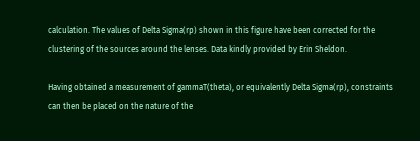calculation. The values of Delta Sigma(rp) shown in this figure have been corrected for the clustering of the sources around the lenses. Data kindly provided by Erin Sheldon.

Having obtained a measurement of gammaT(theta), or equivalently Delta Sigma(rp), constraints can then be placed on the nature of the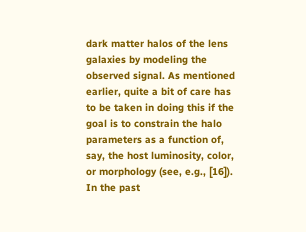dark matter halos of the lens galaxies by modeling the observed signal. As mentioned earlier, quite a bit of care has to be taken in doing this if the goal is to constrain the halo parameters as a function of, say, the host luminosity, color, or morphology (see, e.g., [16]). In the past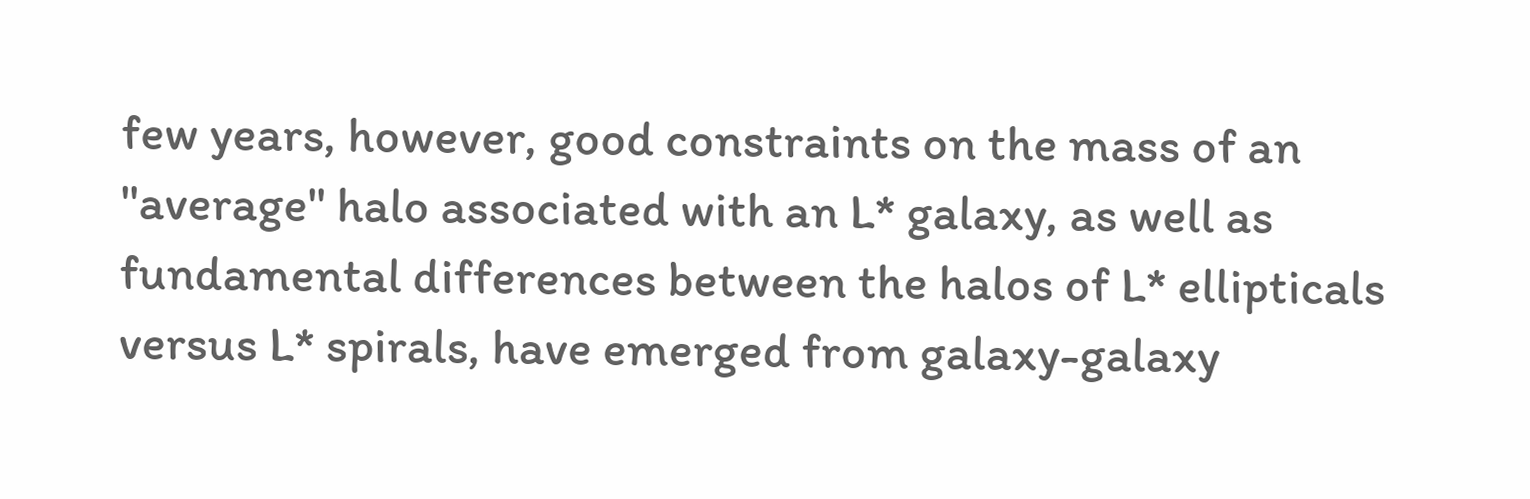few years, however, good constraints on the mass of an "average" halo associated with an L* galaxy, as well as fundamental differences between the halos of L* ellipticals versus L* spirals, have emerged from galaxy-galaxy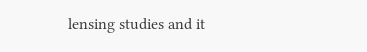lensing studies and it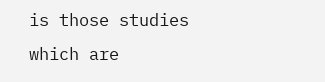is those studies which are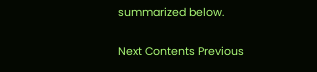summarized below.

Next Contents Previous